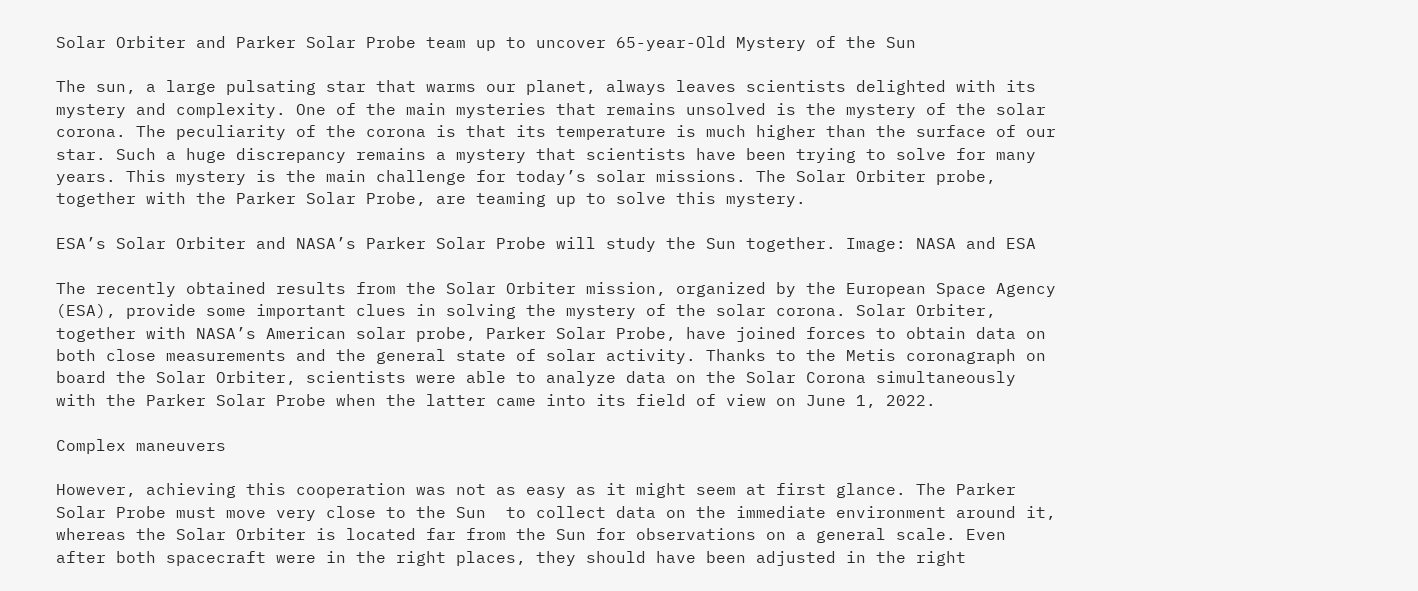Solar Orbiter and Parker Solar Probe team up to uncover 65-year-Old Mystery of the Sun

The sun, a large pulsating star that warms our planet, always leaves scientists delighted with its mystery and complexity. One of the main mysteries that remains unsolved is the mystery of the solar corona. The peculiarity of the corona is that its temperature is much higher than the surface of our star. Such a huge discrepancy remains a mystery that scientists have been trying to solve for many years. This mystery is the main challenge for today’s solar missions. The Solar Orbiter probe, together with the Parker Solar Probe, are teaming up to solve this mystery.

ESA’s Solar Orbiter and NASA’s Parker Solar Probe will study the Sun together. Image: NASA and ESA

The recently obtained results from the Solar Orbiter mission, organized by the European Space Agency (ESA), provide some important clues in solving the mystery of the solar corona. Solar Orbiter, together with NASA’s American solar probe, Parker Solar Probe, have joined forces to obtain data on both close measurements and the general state of solar activity. Thanks to the Metis coronagraph on board the Solar Orbiter, scientists were able to analyze data on the Solar Corona simultaneously with the Parker Solar Probe when the latter came into its field of view on June 1, 2022.

Complex maneuvers

However, achieving this cooperation was not as easy as it might seem at first glance. The Parker Solar Probe must move very close to the Sun  to collect data on the immediate environment around it, whereas the Solar Orbiter is located far from the Sun for observations on a general scale. Even after both spacecraft were in the right places, they should have been adjusted in the right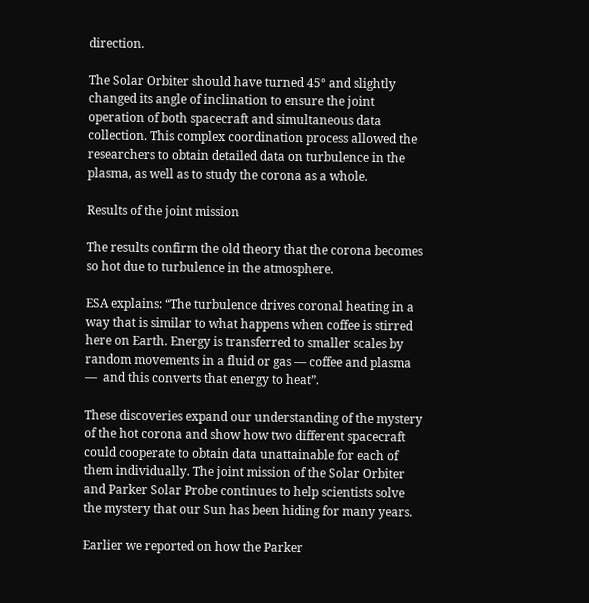direction.

The Solar Orbiter should have turned 45° and slightly changed its angle of inclination to ensure the joint operation of both spacecraft and simultaneous data collection. This complex coordination process allowed the researchers to obtain detailed data on turbulence in the plasma, as well as to study the corona as a whole.

Results of the joint mission

The results confirm the old theory that the corona becomes so hot due to turbulence in the atmosphere.

ESA explains: “The turbulence drives coronal heating in a way that is similar to what happens when coffee is stirred here on Earth. Energy is transferred to smaller scales by random movements in a fluid or gas — coffee and plasma  —  and this converts that energy to heat”.

These discoveries expand our understanding of the mystery of the hot corona and show how two different spacecraft could cooperate to obtain data unattainable for each of them individually. The joint mission of the Solar Orbiter and Parker Solar Probe continues to help scientists solve the mystery that our Sun has been hiding for many years.

Earlier we reported on how the Parker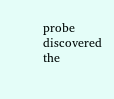probe discovered the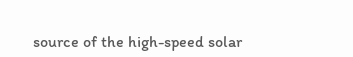source of the high-speed solar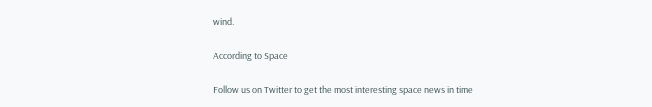wind.

According to Space

Follow us on Twitter to get the most interesting space news in time